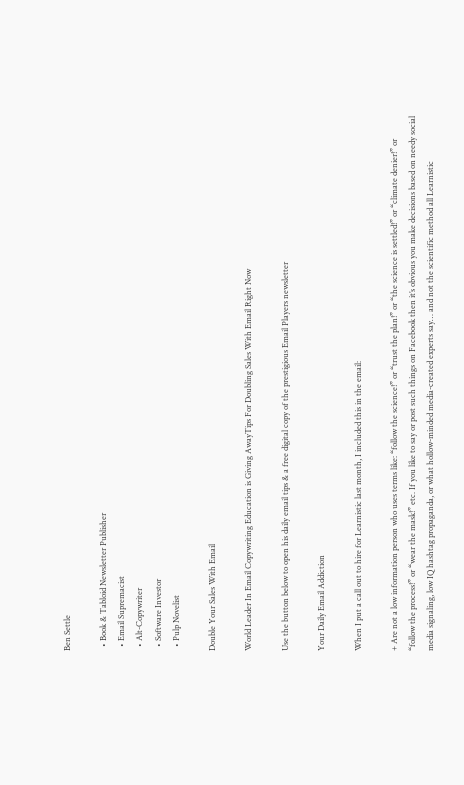Ben Settle

  • Book & Tabloid Newsletter Publisher
  • Email Supremacist
  • Alt-Copywriter
  • Software Investor
  • Pulp Novelist

Double Your Sales With Email

World Leader In Email Copywriting Education is Giving AwayTips For Doubling Sales With Email Right Now

Use the button below to open his daily email tips & a free digital copy of the prestigious Email Players newsletter

Your Daily Email Addiction

When I put a call out to hire for Learnistic last month, I included this in the email:

+ Are not a low information person who uses terms like: “follow the science!” or “trust the plan!” or “the science is settled!” or “climate denier!” or “follow the process!” or “wear the mask!” etc. If you like to say or post such things on Facebook then it’s obvious you make decisions based on needy social media signaling, low IQ hashtag propaganda, or what hollow-minded media-created experts say… and not the scientific method all Learnistic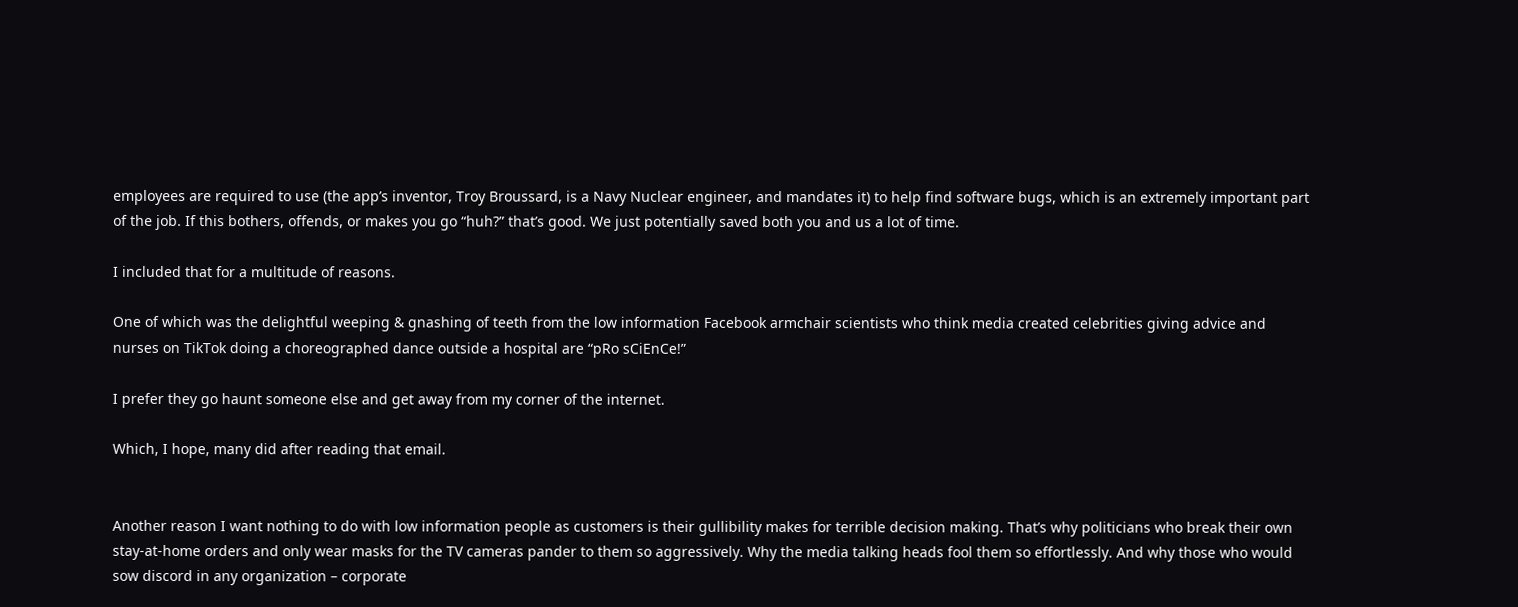employees are required to use (the app’s inventor, Troy Broussard, is a Navy Nuclear engineer, and mandates it) to help find software bugs, which is an extremely important part of the job. If this bothers, offends, or makes you go “huh?” that’s good. We just potentially saved both you and us a lot of time.

I included that for a multitude of reasons.

One of which was the delightful weeping & gnashing of teeth from the low information Facebook armchair scientists who think media created celebrities giving advice and nurses on TikTok doing a choreographed dance outside a hospital are “pRo sCiEnCe!”

I prefer they go haunt someone else and get away from my corner of the internet.

Which, I hope, many did after reading that email.


Another reason I want nothing to do with low information people as customers is their gullibility makes for terrible decision making. That’s why politicians who break their own stay-at-home orders and only wear masks for the TV cameras pander to them so aggressively. Why the media talking heads fool them so effortlessly. And why those who would sow discord in any organization – corporate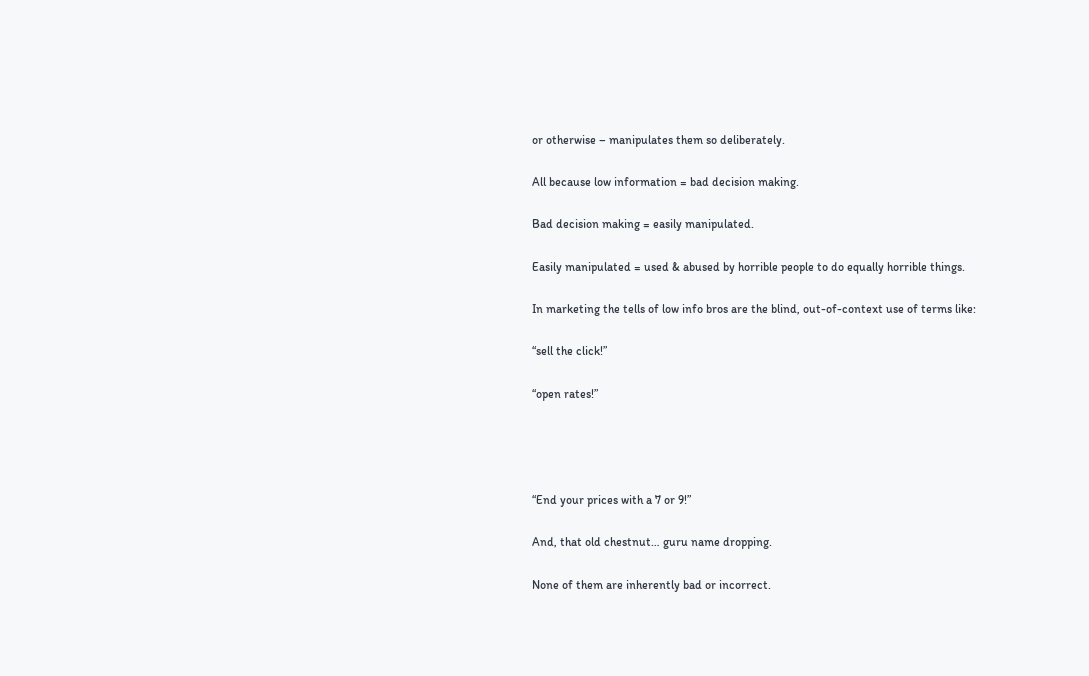or otherwise – manipulates them so deliberately.

All because low information = bad decision making.

Bad decision making = easily manipulated.

Easily manipulated = used & abused by horrible people to do equally horrible things.

In marketing the tells of low info bros are the blind, out-of-context use of terms like:

“sell the click!”

“open rates!”




“End your prices with a 7 or 9!”

And, that old chestnut… guru name dropping.

None of them are inherently bad or incorrect.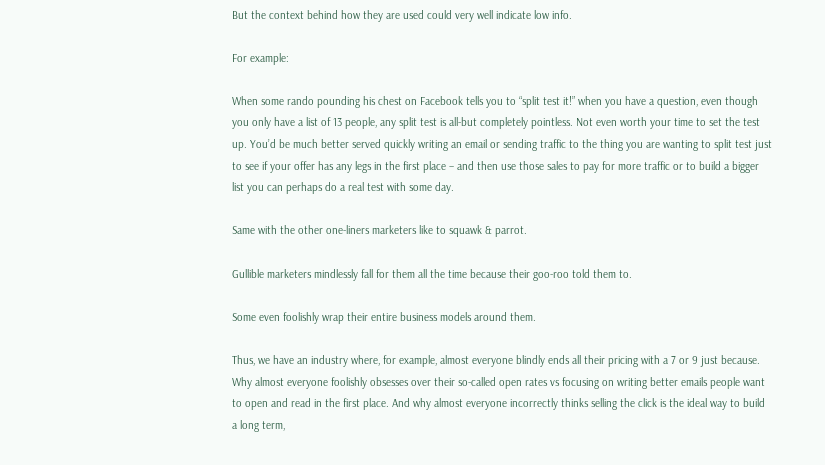But the context behind how they are used could very well indicate low info.

For example:

When some rando pounding his chest on Facebook tells you to “split test it!” when you have a question, even though you only have a list of 13 people, any split test is all-but completely pointless. Not even worth your time to set the test up. You’d be much better served quickly writing an email or sending traffic to the thing you are wanting to split test just to see if your offer has any legs in the first place – and then use those sales to pay for more traffic or to build a bigger list you can perhaps do a real test with some day.

Same with the other one-liners marketers like to squawk & parrot.

Gullible marketers mindlessly fall for them all the time because their goo-roo told them to.

Some even foolishly wrap their entire business models around them.

Thus, we have an industry where, for example, almost everyone blindly ends all their pricing with a 7 or 9 just because. Why almost everyone foolishly obsesses over their so-called open rates vs focusing on writing better emails people want to open and read in the first place. And why almost everyone incorrectly thinks selling the click is the ideal way to build a long term,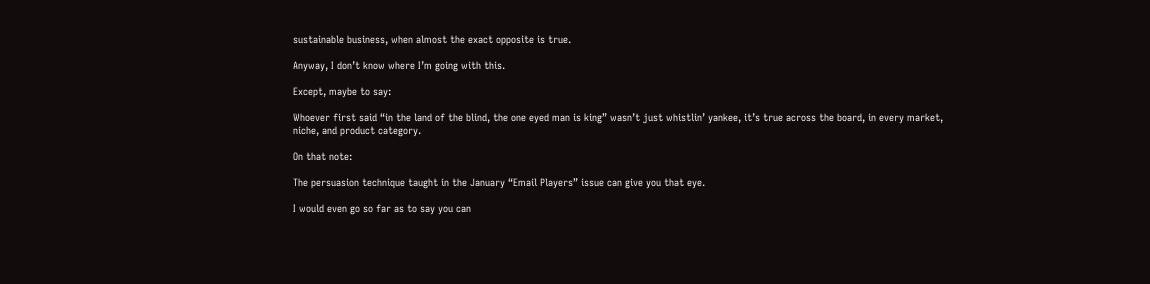sustainable business, when almost the exact opposite is true.

Anyway, I don’t know where I’m going with this.

Except, maybe to say:

Whoever first said “in the land of the blind, the one eyed man is king” wasn’t just whistlin’ yankee, it’s true across the board, in every market, niche, and product category.

On that note:

The persuasion technique taught in the January “Email Players” issue can give you that eye.

I would even go so far as to say you can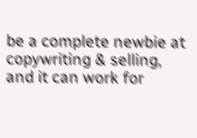be a complete newbie at copywriting & selling, and it can work for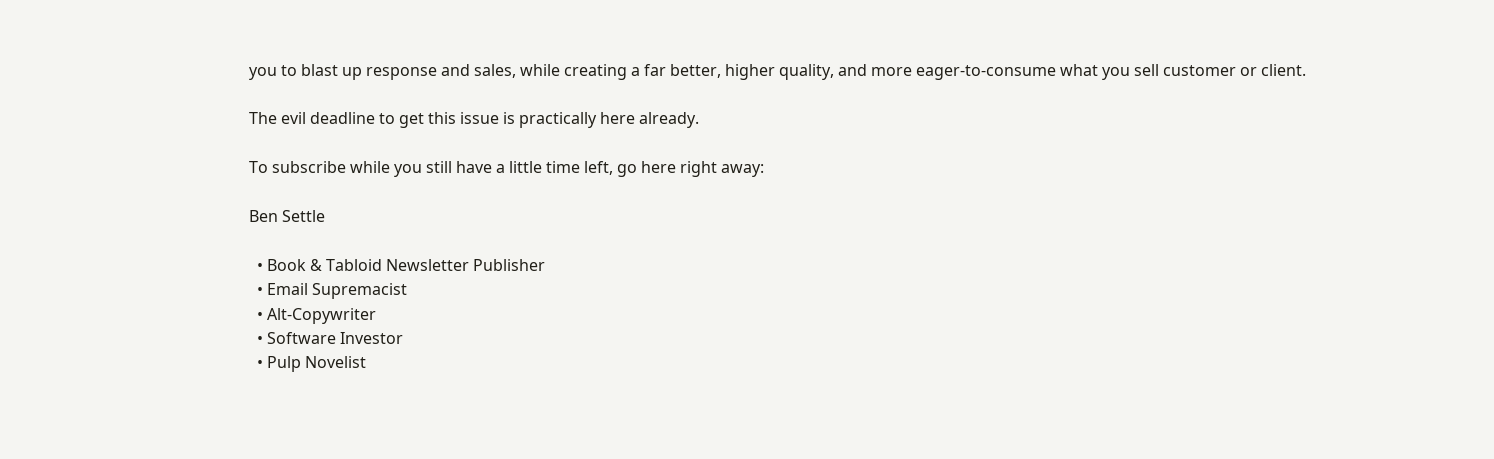you to blast up response and sales, while creating a far better, higher quality, and more eager-to-consume what you sell customer or client.

The evil deadline to get this issue is practically here already.

To subscribe while you still have a little time left, go here right away:

Ben Settle

  • Book & Tabloid Newsletter Publisher
  • Email Supremacist
  • Alt-Copywriter
  • Software Investor
  • Pulp Novelist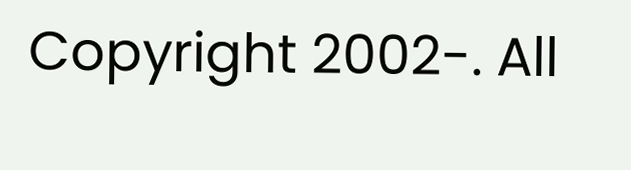Copyright 2002-. All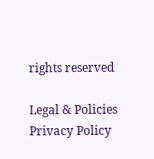rights reserved

Legal & Policies Privacy Policy